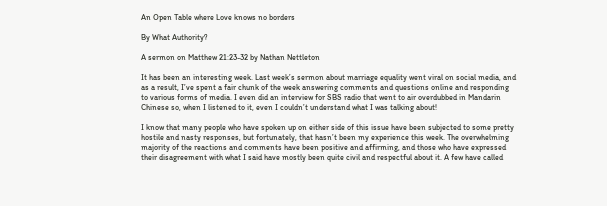An Open Table where Love knows no borders

By What Authority?

A sermon on Matthew 21:23-32 by Nathan Nettleton

It has been an interesting week. Last week’s sermon about marriage equality went viral on social media, and as a result, I’ve spent a fair chunk of the week answering comments and questions online and responding to various forms of media. I even did an interview for SBS radio that went to air overdubbed in Mandarin Chinese so, when I listened to it, even I couldn’t understand what I was talking about!

I know that many people who have spoken up on either side of this issue have been subjected to some pretty hostile and nasty responses, but fortunately, that hasn’t been my experience this week. The overwhelming majority of the reactions and comments have been positive and affirming, and those who have expressed their disagreement with what I said have mostly been quite civil and respectful about it. A few have called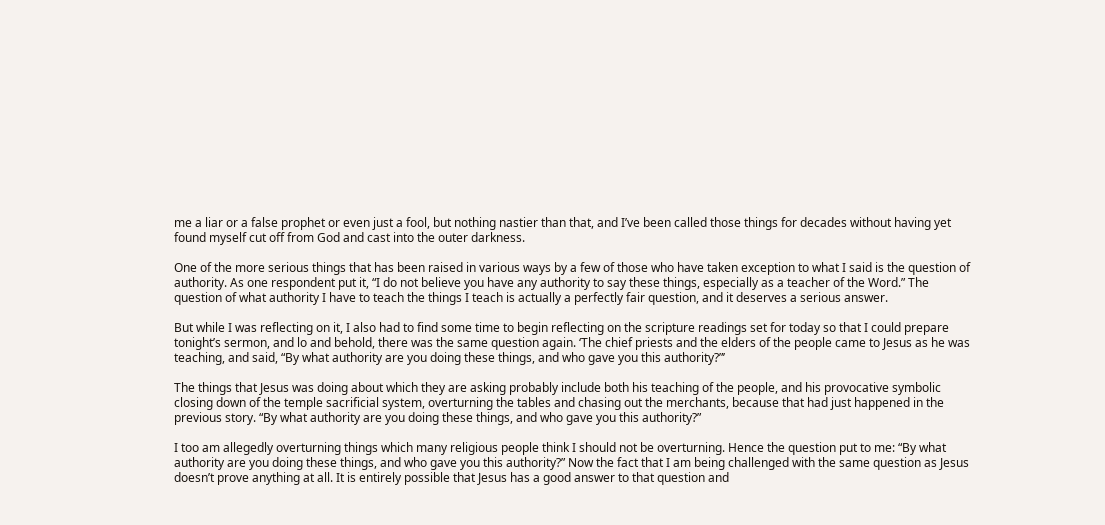me a liar or a false prophet or even just a fool, but nothing nastier than that, and I’ve been called those things for decades without having yet found myself cut off from God and cast into the outer darkness.

One of the more serious things that has been raised in various ways by a few of those who have taken exception to what I said is the question of authority. As one respondent put it, “I do not believe you have any authority to say these things, especially as a teacher of the Word.” The question of what authority I have to teach the things I teach is actually a perfectly fair question, and it deserves a serious answer.

But while I was reflecting on it, I also had to find some time to begin reflecting on the scripture readings set for today so that I could prepare tonight’s sermon, and lo and behold, there was the same question again. ‘The chief priests and the elders of the people came to Jesus as he was teaching, and said, “By what authority are you doing these things, and who gave you this authority?”’

The things that Jesus was doing about which they are asking probably include both his teaching of the people, and his provocative symbolic closing down of the temple sacrificial system, overturning the tables and chasing out the merchants, because that had just happened in the previous story. “By what authority are you doing these things, and who gave you this authority?”

I too am allegedly overturning things which many religious people think I should not be overturning. Hence the question put to me: “By what authority are you doing these things, and who gave you this authority?” Now the fact that I am being challenged with the same question as Jesus doesn’t prove anything at all. It is entirely possible that Jesus has a good answer to that question and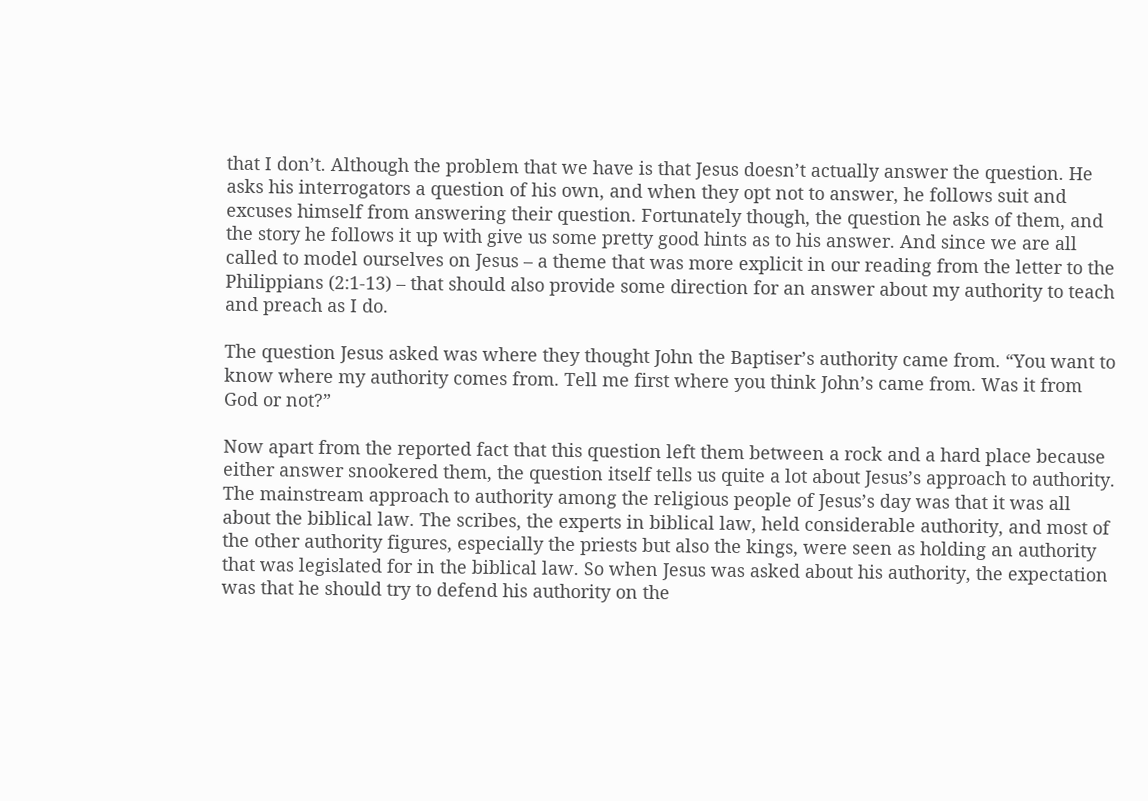that I don’t. Although the problem that we have is that Jesus doesn’t actually answer the question. He asks his interrogators a question of his own, and when they opt not to answer, he follows suit and excuses himself from answering their question. Fortunately though, the question he asks of them, and the story he follows it up with give us some pretty good hints as to his answer. And since we are all called to model ourselves on Jesus – a theme that was more explicit in our reading from the letter to the Philippians (2:1-13) – that should also provide some direction for an answer about my authority to teach and preach as I do.

The question Jesus asked was where they thought John the Baptiser’s authority came from. “You want to know where my authority comes from. Tell me first where you think John’s came from. Was it from God or not?”

Now apart from the reported fact that this question left them between a rock and a hard place because either answer snookered them, the question itself tells us quite a lot about Jesus’s approach to authority. The mainstream approach to authority among the religious people of Jesus’s day was that it was all about the biblical law. The scribes, the experts in biblical law, held considerable authority, and most of the other authority figures, especially the priests but also the kings, were seen as holding an authority that was legislated for in the biblical law. So when Jesus was asked about his authority, the expectation was that he should try to defend his authority on the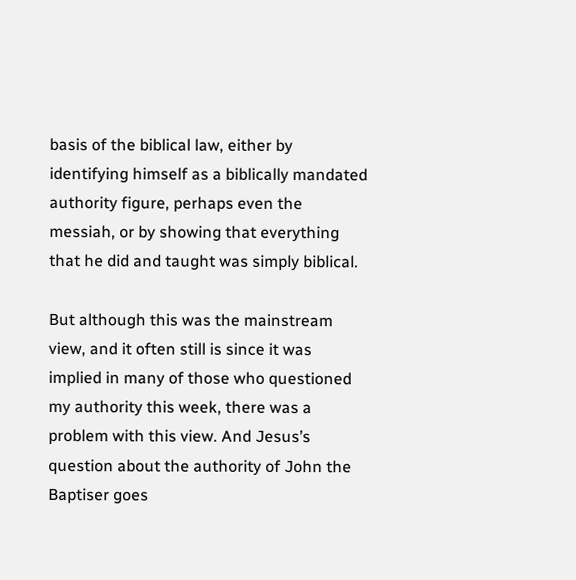basis of the biblical law, either by identifying himself as a biblically mandated authority figure, perhaps even the messiah, or by showing that everything that he did and taught was simply biblical.

But although this was the mainstream view, and it often still is since it was implied in many of those who questioned my authority this week, there was a problem with this view. And Jesus’s question about the authority of John the Baptiser goes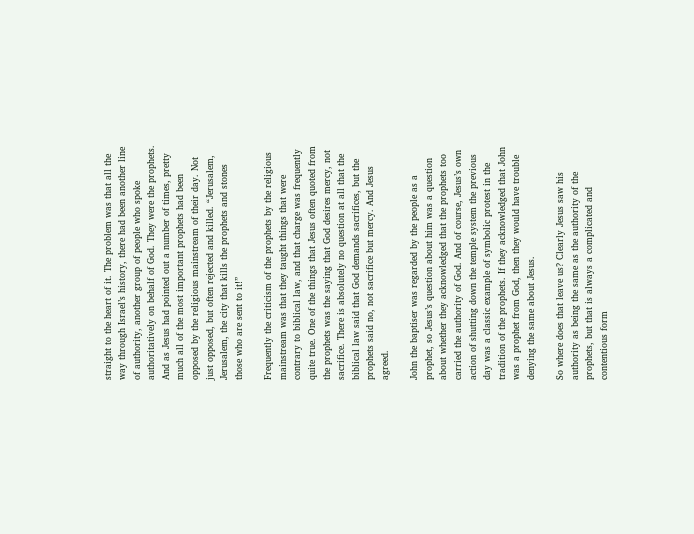straight to the heart of it. The problem was that all the way through Israel’s history, there had been another line of authority, another group of people who spoke authoritatively on behalf of God. They were the prophets. And as Jesus had pointed out a number of times, pretty much all of the most important prophets had been opposed by the religious mainstream of their day. Not just opposed, but often rejected and killed. “Jerusalem, Jerusalem, the city that kills the prophets and stones those who are sent to it!”

Frequently the criticism of the prophets by the religious mainstream was that they taught things that were contrary to biblical law, and that charge was frequently quite true. One of the things that Jesus often quoted from the prophets was the saying that God desires mercy, not sacrifice. There is absolutely no question at all that the biblical law said that God demands sacrifices, but the prophets said no, not sacrifice but mercy. And Jesus agreed.

John the baptiser was regarded by the people as a prophet, so Jesus’s question about him was a question about whether they acknowledged that the prophets too carried the authority of God. And of course, Jesus’s own action of shutting down the temple system the previous day was a classic example of symbolic protest in the tradition of the prophets. If they acknowledged that John was a prophet from God, then they would have trouble denying the same about Jesus.

So where does that leave us? Clearly Jesus saw his authority as being the same as the authority of the prophets, but that is always a complicated and contentious form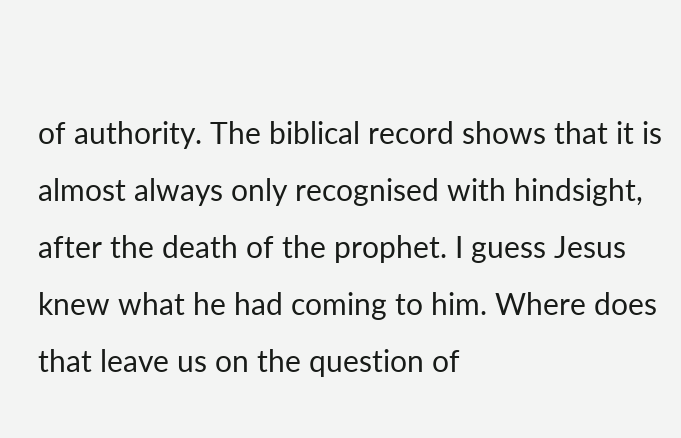of authority. The biblical record shows that it is almost always only recognised with hindsight, after the death of the prophet. I guess Jesus knew what he had coming to him. Where does that leave us on the question of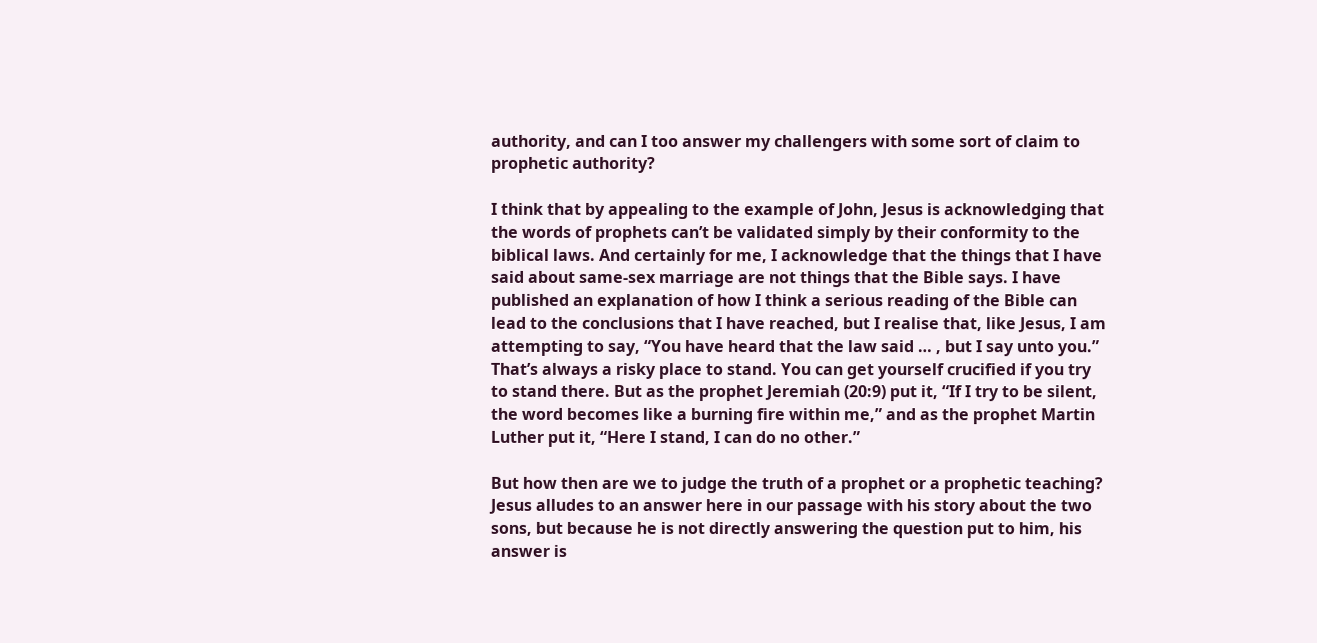authority, and can I too answer my challengers with some sort of claim to prophetic authority?

I think that by appealing to the example of John, Jesus is acknowledging that the words of prophets can’t be validated simply by their conformity to the biblical laws. And certainly for me, I acknowledge that the things that I have said about same-sex marriage are not things that the Bible says. I have published an explanation of how I think a serious reading of the Bible can lead to the conclusions that I have reached, but I realise that, like Jesus, I am attempting to say, “You have heard that the law said … , but I say unto you.” That’s always a risky place to stand. You can get yourself crucified if you try to stand there. But as the prophet Jeremiah (20:9) put it, “If I try to be silent, the word becomes like a burning fire within me,” and as the prophet Martin Luther put it, “Here I stand, I can do no other.”

But how then are we to judge the truth of a prophet or a prophetic teaching? Jesus alludes to an answer here in our passage with his story about the two sons, but because he is not directly answering the question put to him, his answer is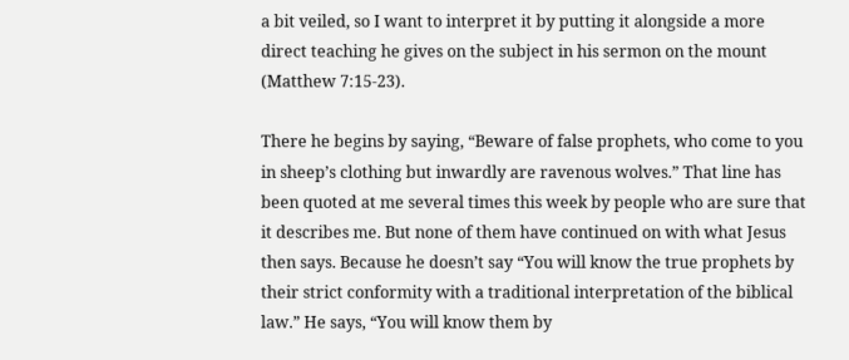a bit veiled, so I want to interpret it by putting it alongside a more direct teaching he gives on the subject in his sermon on the mount (Matthew 7:15-23).

There he begins by saying, “Beware of false prophets, who come to you in sheep’s clothing but inwardly are ravenous wolves.” That line has been quoted at me several times this week by people who are sure that it describes me. But none of them have continued on with what Jesus then says. Because he doesn’t say “You will know the true prophets by their strict conformity with a traditional interpretation of the biblical law.” He says, “You will know them by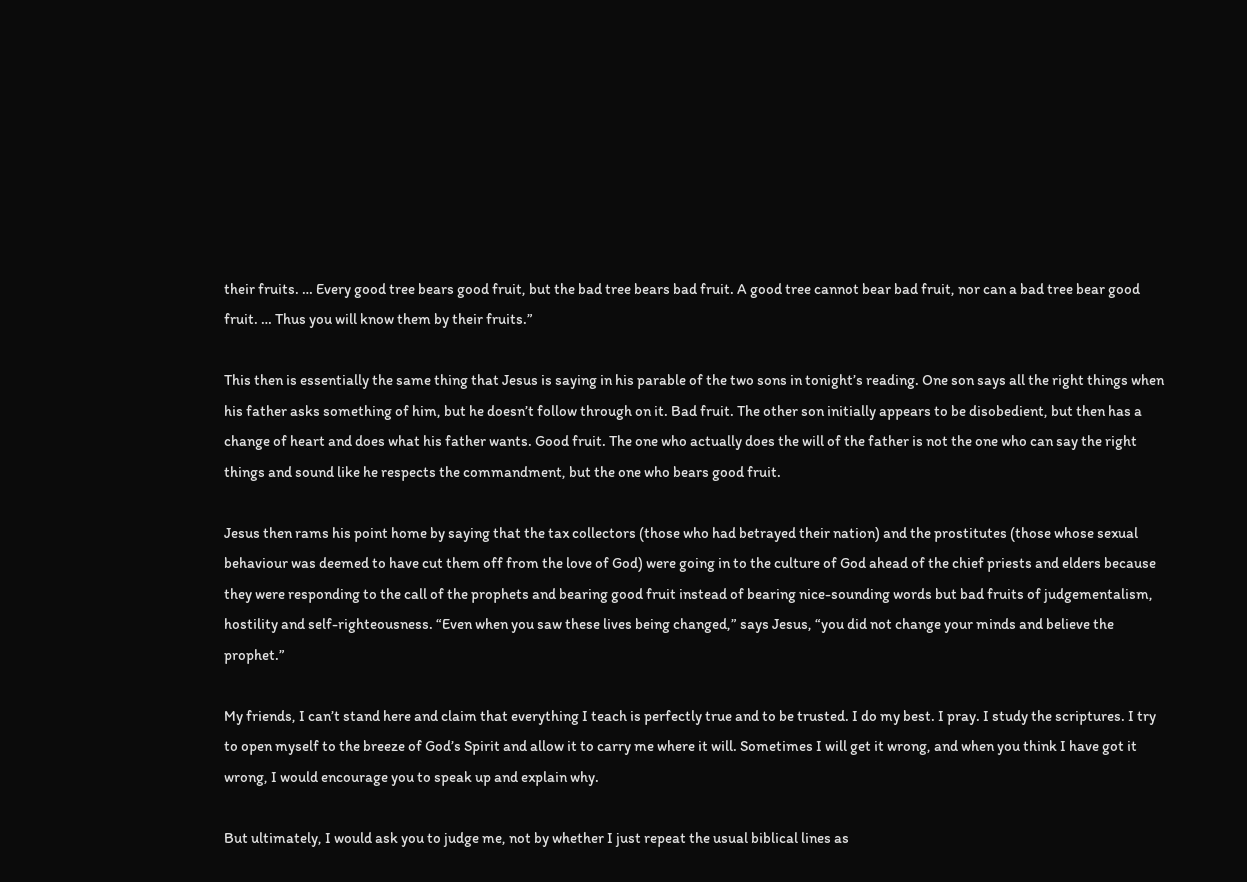their fruits. … Every good tree bears good fruit, but the bad tree bears bad fruit. A good tree cannot bear bad fruit, nor can a bad tree bear good fruit. … Thus you will know them by their fruits.”

This then is essentially the same thing that Jesus is saying in his parable of the two sons in tonight’s reading. One son says all the right things when his father asks something of him, but he doesn’t follow through on it. Bad fruit. The other son initially appears to be disobedient, but then has a change of heart and does what his father wants. Good fruit. The one who actually does the will of the father is not the one who can say the right things and sound like he respects the commandment, but the one who bears good fruit.

Jesus then rams his point home by saying that the tax collectors (those who had betrayed their nation) and the prostitutes (those whose sexual behaviour was deemed to have cut them off from the love of God) were going in to the culture of God ahead of the chief priests and elders because they were responding to the call of the prophets and bearing good fruit instead of bearing nice-sounding words but bad fruits of judgementalism, hostility and self-righteousness. “Even when you saw these lives being changed,” says Jesus, “you did not change your minds and believe the prophet.”

My friends, I can’t stand here and claim that everything I teach is perfectly true and to be trusted. I do my best. I pray. I study the scriptures. I try to open myself to the breeze of God’s Spirit and allow it to carry me where it will. Sometimes I will get it wrong, and when you think I have got it wrong, I would encourage you to speak up and explain why.

But ultimately, I would ask you to judge me, not by whether I just repeat the usual biblical lines as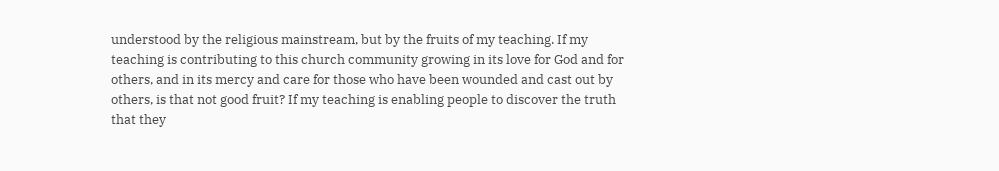understood by the religious mainstream, but by the fruits of my teaching. If my teaching is contributing to this church community growing in its love for God and for others, and in its mercy and care for those who have been wounded and cast out by others, is that not good fruit? If my teaching is enabling people to discover the truth that they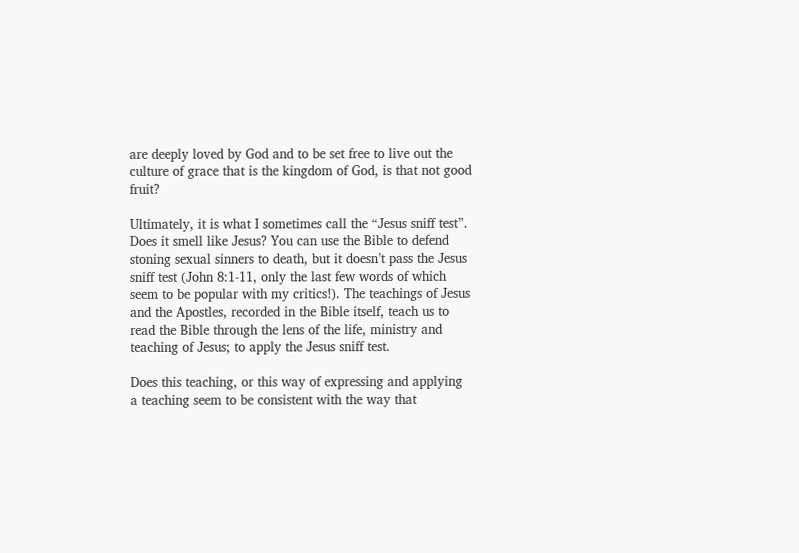are deeply loved by God and to be set free to live out the culture of grace that is the kingdom of God, is that not good fruit?

Ultimately, it is what I sometimes call the “Jesus sniff test”. Does it smell like Jesus? You can use the Bible to defend stoning sexual sinners to death, but it doesn’t pass the Jesus sniff test (John 8:1-11, only the last few words of which seem to be popular with my critics!). The teachings of Jesus and the Apostles, recorded in the Bible itself, teach us to read the Bible through the lens of the life, ministry and teaching of Jesus; to apply the Jesus sniff test.

Does this teaching, or this way of expressing and applying a teaching seem to be consistent with the way that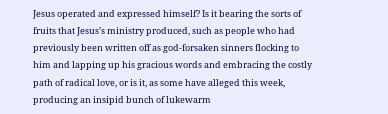Jesus operated and expressed himself? Is it bearing the sorts of fruits that Jesus’s ministry produced, such as people who had previously been written off as god-forsaken sinners flocking to him and lapping up his gracious words and embracing the costly path of radical love, or is it, as some have alleged this week, producing an insipid bunch of lukewarm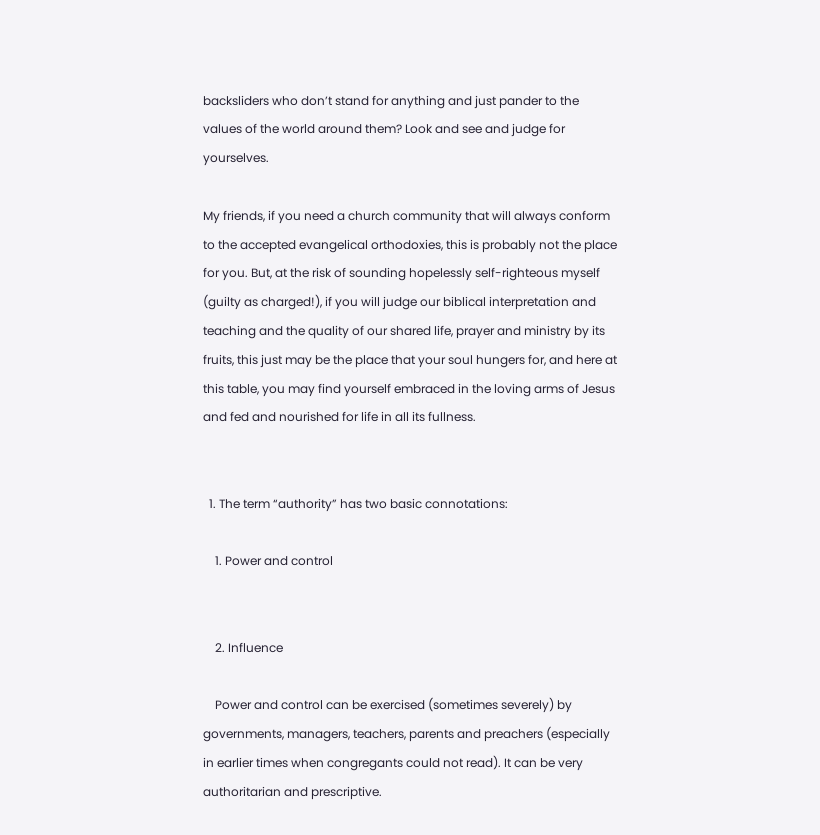backsliders who don’t stand for anything and just pander to the values of the world around them? Look and see and judge for yourselves.

My friends, if you need a church community that will always conform to the accepted evangelical orthodoxies, this is probably not the place for you. But, at the risk of sounding hopelessly self-righteous myself (guilty as charged!), if you will judge our biblical interpretation and teaching and the quality of our shared life, prayer and ministry by its fruits, this just may be the place that your soul hungers for, and here at this table, you may find yourself embraced in the loving arms of Jesus and fed and nourished for life in all its fullness.


  1. The term “authority” has two basic connotations:

    1. Power and control


    2. Influence

    Power and control can be exercised (sometimes severely) by governments, managers, teachers, parents and preachers (especially in earlier times when congregants could not read). It can be very authoritarian and prescriptive.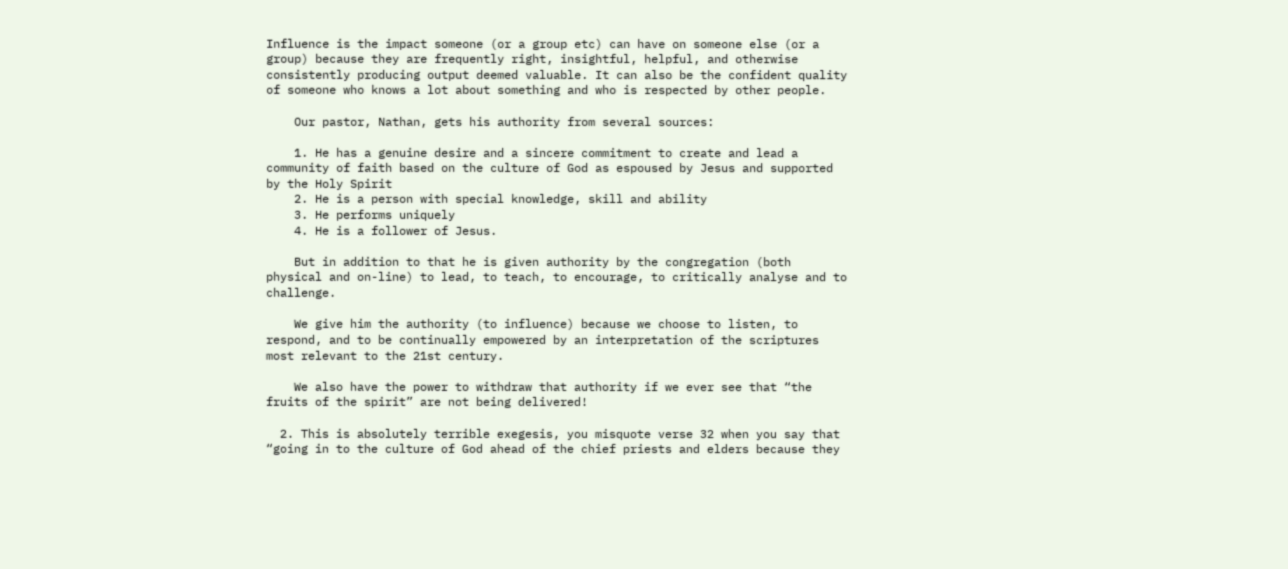Influence is the impact someone (or a group etc) can have on someone else (or a group) because they are frequently right, insightful, helpful, and otherwise consistently producing output deemed valuable. It can also be the confident quality of someone who knows a lot about something and who is respected by other people.

    Our pastor, Nathan, gets his authority from several sources:

    1. He has a genuine desire and a sincere commitment to create and lead a community of faith based on the culture of God as espoused by Jesus and supported by the Holy Spirit
    2. He is a person with special knowledge, skill and ability
    3. He performs uniquely
    4. He is a follower of Jesus.

    But in addition to that he is given authority by the congregation (both physical and on-line) to lead, to teach, to encourage, to critically analyse and to challenge.

    We give him the authority (to influence) because we choose to listen, to respond, and to be continually empowered by an interpretation of the scriptures most relevant to the 21st century.

    We also have the power to withdraw that authority if we ever see that “the fruits of the spirit” are not being delivered!

  2. This is absolutely terrible exegesis, you misquote verse 32 when you say that “going in to the culture of God ahead of the chief priests and elders because they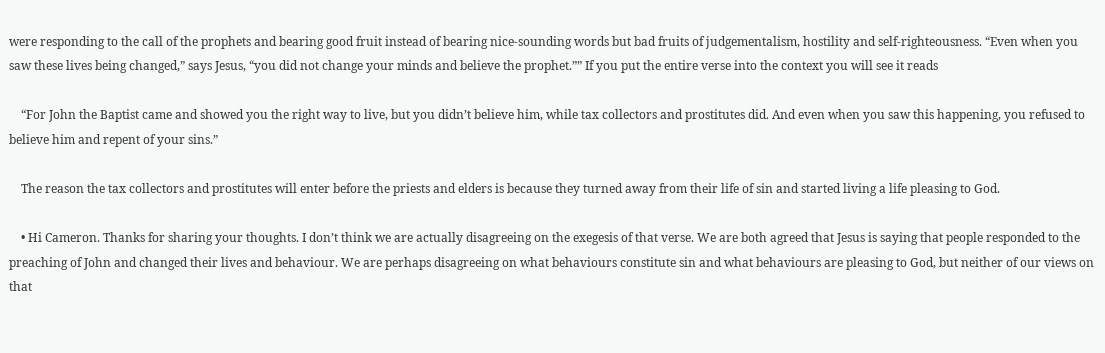were responding to the call of the prophets and bearing good fruit instead of bearing nice-sounding words but bad fruits of judgementalism, hostility and self-righteousness. “Even when you saw these lives being changed,” says Jesus, “you did not change your minds and believe the prophet.”” If you put the entire verse into the context you will see it reads

    “For John the Baptist came and showed you the right way to live, but you didn’t believe him, while tax collectors and prostitutes did. And even when you saw this happening, you refused to believe him and repent of your sins.”

    The reason the tax collectors and prostitutes will enter before the priests and elders is because they turned away from their life of sin and started living a life pleasing to God.

    • Hi Cameron. Thanks for sharing your thoughts. I don’t think we are actually disagreeing on the exegesis of that verse. We are both agreed that Jesus is saying that people responded to the preaching of John and changed their lives and behaviour. We are perhaps disagreeing on what behaviours constitute sin and what behaviours are pleasing to God, but neither of our views on that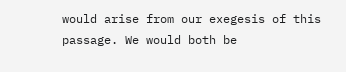would arise from our exegesis of this passage. We would both be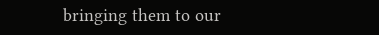bringing them to our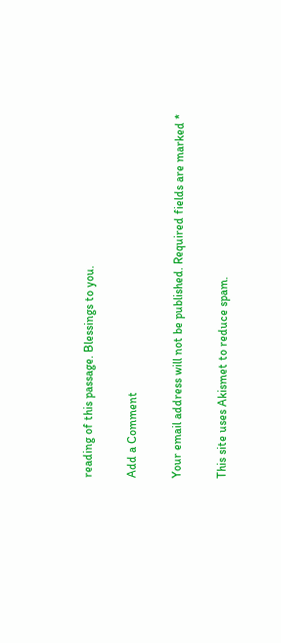reading of this passage. Blessings to you.

Add a Comment

Your email address will not be published. Required fields are marked *

This site uses Akismet to reduce spam.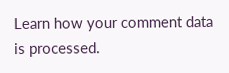Learn how your comment data is processed.